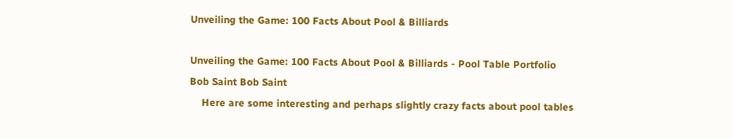Unveiling the Game: 100 Facts About Pool & Billiards

Unveiling the Game: 100 Facts About Pool & Billiards - Pool Table Portfolio
Bob Saint Bob Saint
    Here are some interesting and perhaps slightly crazy facts about pool tables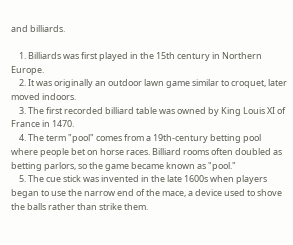and billiards.

    1. Billiards was first played in the 15th century in Northern Europe.
    2. It was originally an outdoor lawn game similar to croquet, later moved indoors.
    3. The first recorded billiard table was owned by King Louis XI of France in 1470.
    4. The term "pool" comes from a 19th-century betting pool where people bet on horse races. Billiard rooms often doubled as betting parlors, so the game became known as "pool."
    5. The cue stick was invented in the late 1600s when players began to use the narrow end of the mace, a device used to shove the balls rather than strike them.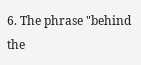6. The phrase "behind the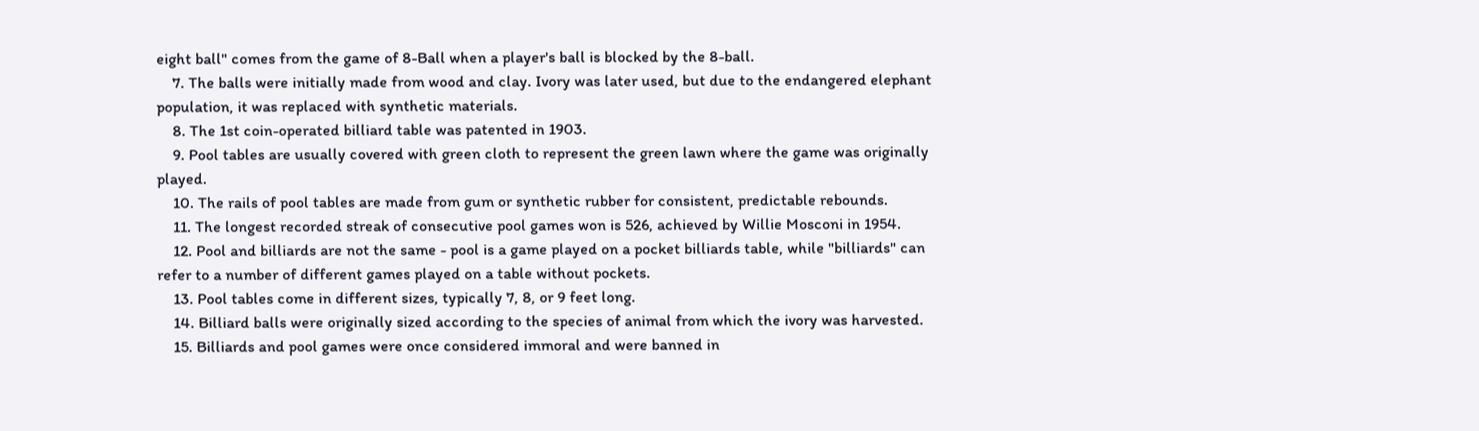eight ball" comes from the game of 8-Ball when a player's ball is blocked by the 8-ball.
    7. The balls were initially made from wood and clay. Ivory was later used, but due to the endangered elephant population, it was replaced with synthetic materials.
    8. The 1st coin-operated billiard table was patented in 1903.
    9. Pool tables are usually covered with green cloth to represent the green lawn where the game was originally played.
    10. The rails of pool tables are made from gum or synthetic rubber for consistent, predictable rebounds.
    11. The longest recorded streak of consecutive pool games won is 526, achieved by Willie Mosconi in 1954.
    12. Pool and billiards are not the same - pool is a game played on a pocket billiards table, while "billiards" can refer to a number of different games played on a table without pockets.
    13. Pool tables come in different sizes, typically 7, 8, or 9 feet long.
    14. Billiard balls were originally sized according to the species of animal from which the ivory was harvested.
    15. Billiards and pool games were once considered immoral and were banned in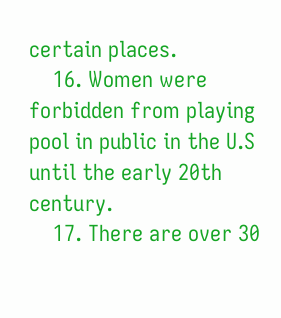certain places.
    16. Women were forbidden from playing pool in public in the U.S until the early 20th century.
    17. There are over 30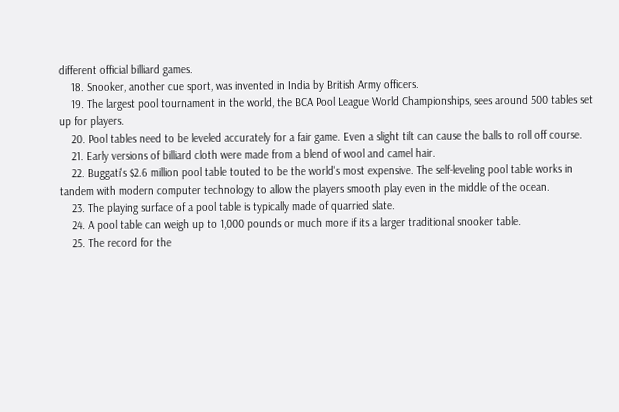different official billiard games.
    18. Snooker, another cue sport, was invented in India by British Army officers.
    19. The largest pool tournament in the world, the BCA Pool League World Championships, sees around 500 tables set up for players.
    20. Pool tables need to be leveled accurately for a fair game. Even a slight tilt can cause the balls to roll off course.
    21. Early versions of billiard cloth were made from a blend of wool and camel hair.
    22. Buggati's $2.6 million pool table touted to be the world's most expensive. The self-leveling pool table works in tandem with modern computer technology to allow the players smooth play even in the middle of the ocean.
    23. The playing surface of a pool table is typically made of quarried slate.
    24. A pool table can weigh up to 1,000 pounds or much more if its a larger traditional snooker table.
    25. The record for the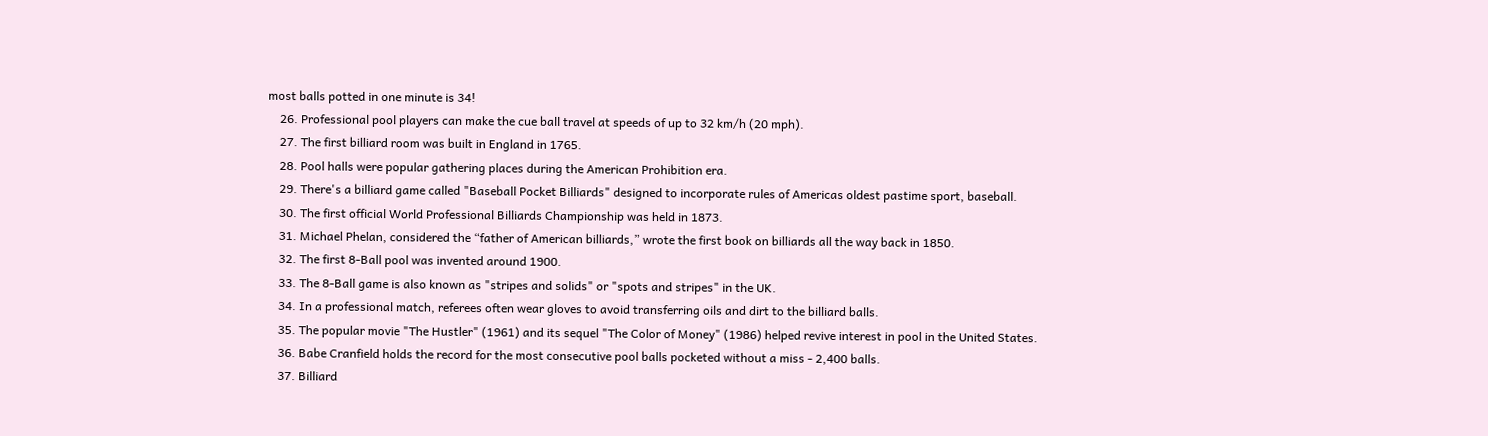most balls potted in one minute is 34!
    26. Professional pool players can make the cue ball travel at speeds of up to 32 km/h (20 mph).
    27. The first billiard room was built in England in 1765.
    28. Pool halls were popular gathering places during the American Prohibition era.
    29. There's a billiard game called "Baseball Pocket Billiards" designed to incorporate rules of Americas oldest pastime sport, baseball.
    30. The first official World Professional Billiards Championship was held in 1873.
    31. Michael Phelan, considered the “father of American billiards,” wrote the first book on billiards all the way back in 1850.
    32. The first 8-Ball pool was invented around 1900.
    33. The 8-Ball game is also known as "stripes and solids" or "spots and stripes" in the UK.
    34. In a professional match, referees often wear gloves to avoid transferring oils and dirt to the billiard balls.
    35. The popular movie "The Hustler" (1961) and its sequel "The Color of Money" (1986) helped revive interest in pool in the United States.
    36. Babe Cranfield holds the record for the most consecutive pool balls pocketed without a miss - 2,400 balls.
    37. Billiard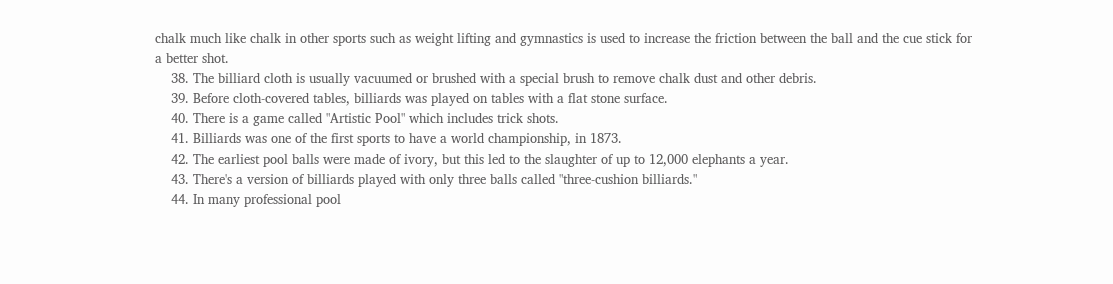chalk much like chalk in other sports such as weight lifting and gymnastics is used to increase the friction between the ball and the cue stick for a better shot.
    38. The billiard cloth is usually vacuumed or brushed with a special brush to remove chalk dust and other debris.
    39. Before cloth-covered tables, billiards was played on tables with a flat stone surface.
    40. There is a game called "Artistic Pool" which includes trick shots.
    41. Billiards was one of the first sports to have a world championship, in 1873.
    42. The earliest pool balls were made of ivory, but this led to the slaughter of up to 12,000 elephants a year.
    43. There's a version of billiards played with only three balls called "three-cushion billiards."
    44. In many professional pool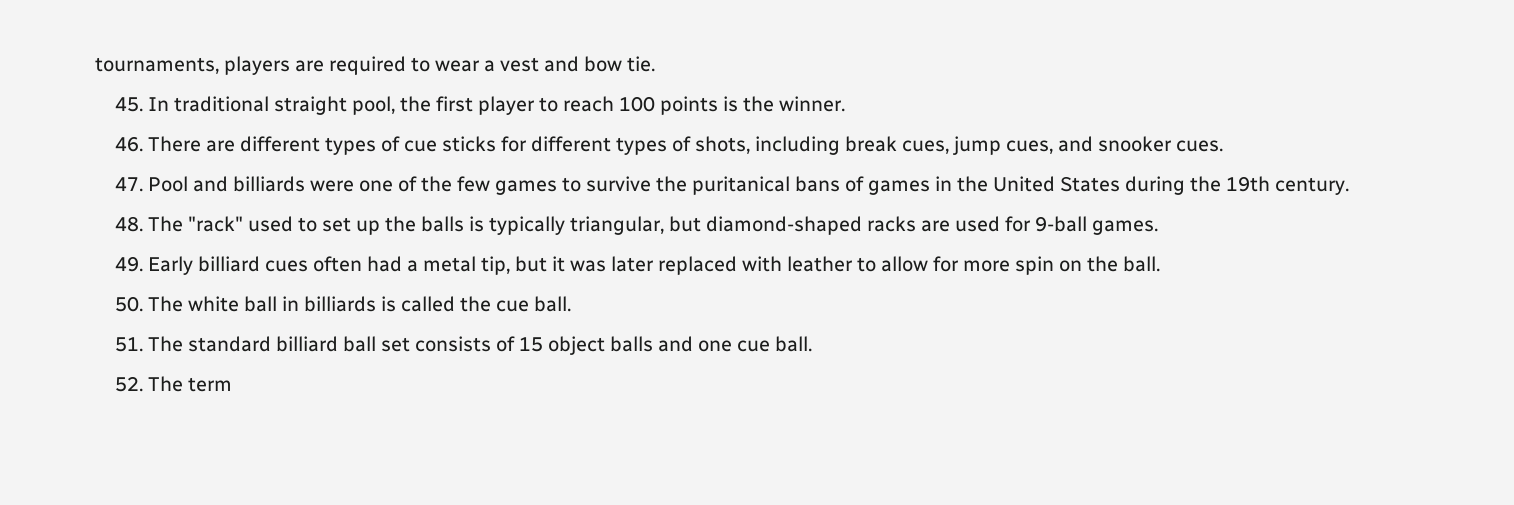tournaments, players are required to wear a vest and bow tie.
    45. In traditional straight pool, the first player to reach 100 points is the winner.
    46. There are different types of cue sticks for different types of shots, including break cues, jump cues, and snooker cues.
    47. Pool and billiards were one of the few games to survive the puritanical bans of games in the United States during the 19th century.
    48. The "rack" used to set up the balls is typically triangular, but diamond-shaped racks are used for 9-ball games.
    49. Early billiard cues often had a metal tip, but it was later replaced with leather to allow for more spin on the ball.
    50. The white ball in billiards is called the cue ball.
    51. The standard billiard ball set consists of 15 object balls and one cue ball.
    52. The term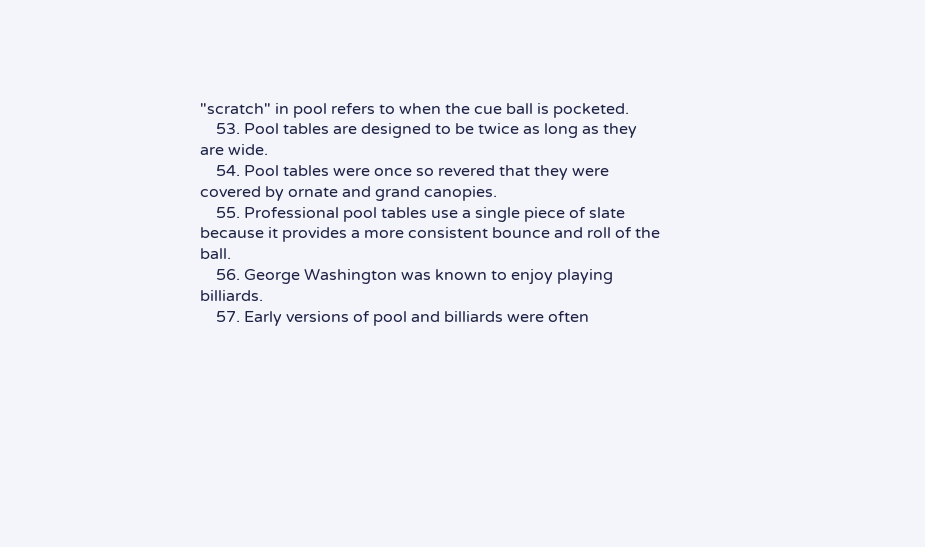"scratch" in pool refers to when the cue ball is pocketed.
    53. Pool tables are designed to be twice as long as they are wide.
    54. Pool tables were once so revered that they were covered by ornate and grand canopies.
    55. Professional pool tables use a single piece of slate because it provides a more consistent bounce and roll of the ball.
    56. George Washington was known to enjoy playing billiards.
    57. Early versions of pool and billiards were often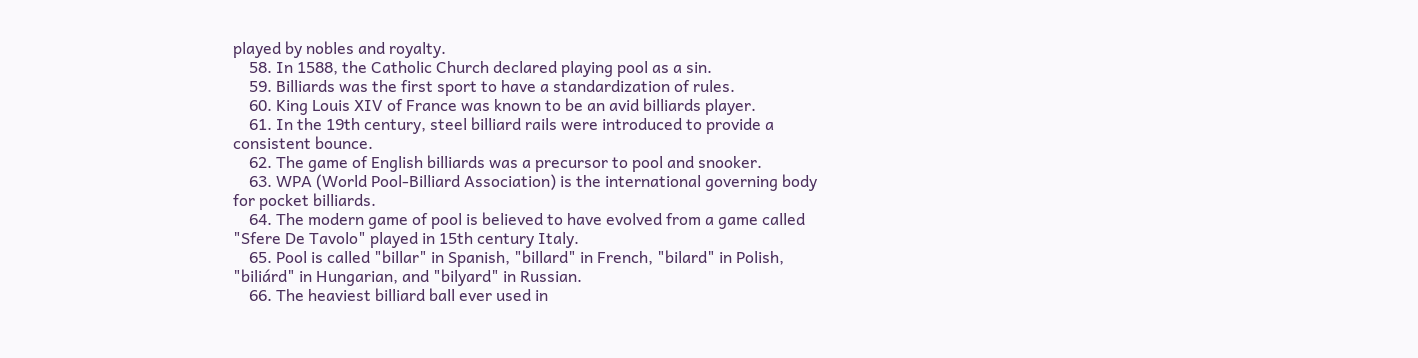played by nobles and royalty.
    58. In 1588, the Catholic Church declared playing pool as a sin.
    59. Billiards was the first sport to have a standardization of rules.
    60. King Louis XIV of France was known to be an avid billiards player.
    61. In the 19th century, steel billiard rails were introduced to provide a consistent bounce.
    62. The game of English billiards was a precursor to pool and snooker.
    63. WPA (World Pool-Billiard Association) is the international governing body for pocket billiards.
    64. The modern game of pool is believed to have evolved from a game called "Sfere De Tavolo" played in 15th century Italy.
    65. Pool is called "billar" in Spanish, "billard" in French, "bilard" in Polish, "biliárd" in Hungarian, and "bilyard" in Russian.
    66. The heaviest billiard ball ever used in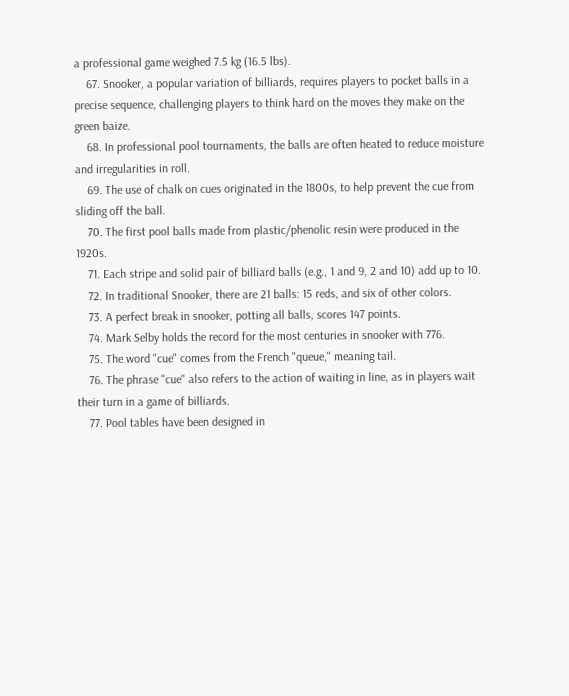a professional game weighed 7.5 kg (16.5 lbs).
    67. Snooker, a popular variation of billiards, requires players to pocket balls in a precise sequence, challenging players to think hard on the moves they make on the green baize.
    68. In professional pool tournaments, the balls are often heated to reduce moisture and irregularities in roll.
    69. The use of chalk on cues originated in the 1800s, to help prevent the cue from sliding off the ball.
    70. The first pool balls made from plastic/phenolic resin were produced in the 1920s.
    71. Each stripe and solid pair of billiard balls (e.g., 1 and 9, 2 and 10) add up to 10.
    72. In traditional Snooker, there are 21 balls: 15 reds, and six of other colors.
    73. A perfect break in snooker, potting all balls, scores 147 points.
    74. Mark Selby holds the record for the most centuries in snooker with 776.
    75. The word "cue" comes from the French "queue," meaning tail.
    76. The phrase "cue" also refers to the action of waiting in line, as in players wait their turn in a game of billiards.
    77. Pool tables have been designed in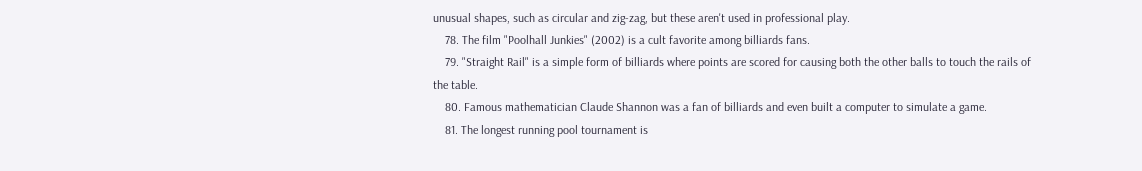unusual shapes, such as circular and zig-zag, but these aren't used in professional play.
    78. The film "Poolhall Junkies" (2002) is a cult favorite among billiards fans.
    79. "Straight Rail" is a simple form of billiards where points are scored for causing both the other balls to touch the rails of the table.
    80. Famous mathematician Claude Shannon was a fan of billiards and even built a computer to simulate a game.
    81. The longest running pool tournament is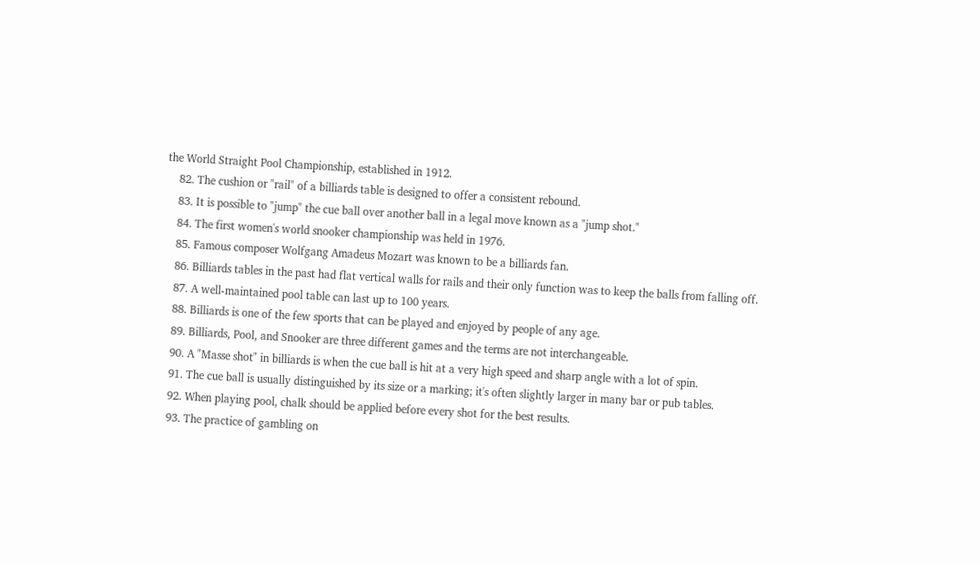the World Straight Pool Championship, established in 1912.
    82. The cushion or "rail" of a billiards table is designed to offer a consistent rebound.
    83. It is possible to "jump" the cue ball over another ball in a legal move known as a "jump shot."
    84. The first women's world snooker championship was held in 1976.
    85. Famous composer Wolfgang Amadeus Mozart was known to be a billiards fan.
    86. Billiards tables in the past had flat vertical walls for rails and their only function was to keep the balls from falling off.
    87. A well-maintained pool table can last up to 100 years.
    88. Billiards is one of the few sports that can be played and enjoyed by people of any age.
    89. Billiards, Pool, and Snooker are three different games and the terms are not interchangeable.
    90. A "Masse shot" in billiards is when the cue ball is hit at a very high speed and sharp angle with a lot of spin.
    91. The cue ball is usually distinguished by its size or a marking; it's often slightly larger in many bar or pub tables.
    92. When playing pool, chalk should be applied before every shot for the best results.
    93. The practice of gambling on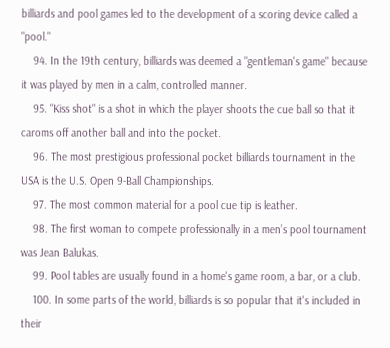billiards and pool games led to the development of a scoring device called a "pool."
    94. In the 19th century, billiards was deemed a "gentleman's game" because it was played by men in a calm, controlled manner.
    95. "Kiss shot" is a shot in which the player shoots the cue ball so that it caroms off another ball and into the pocket.
    96. The most prestigious professional pocket billiards tournament in the USA is the U.S. Open 9-Ball Championships.
    97. The most common material for a pool cue tip is leather.
    98. The first woman to compete professionally in a men’s pool tournament was Jean Balukas.
    99. Pool tables are usually found in a home's game room, a bar, or a club.
    100. In some parts of the world, billiards is so popular that it's included in their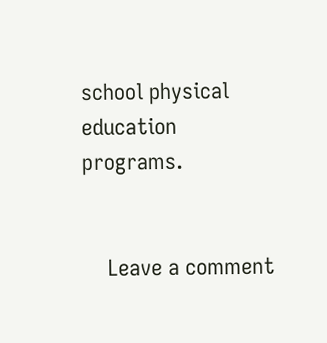school physical education programs.


    Leave a comment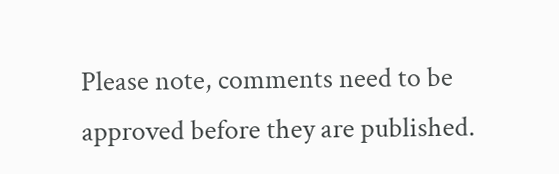Please note, comments need to be approved before they are published.